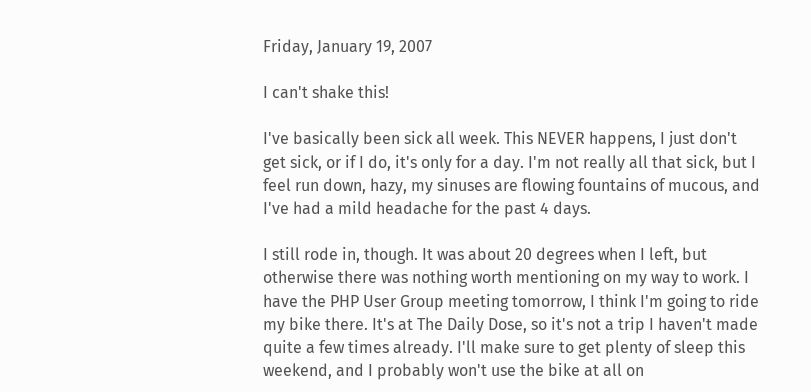Friday, January 19, 2007

I can't shake this!

I've basically been sick all week. This NEVER happens, I just don't get sick, or if I do, it's only for a day. I'm not really all that sick, but I feel run down, hazy, my sinuses are flowing fountains of mucous, and I've had a mild headache for the past 4 days.

I still rode in, though. It was about 20 degrees when I left, but otherwise there was nothing worth mentioning on my way to work. I have the PHP User Group meeting tomorrow, I think I'm going to ride my bike there. It's at The Daily Dose, so it's not a trip I haven't made quite a few times already. I'll make sure to get plenty of sleep this weekend, and I probably won't use the bike at all on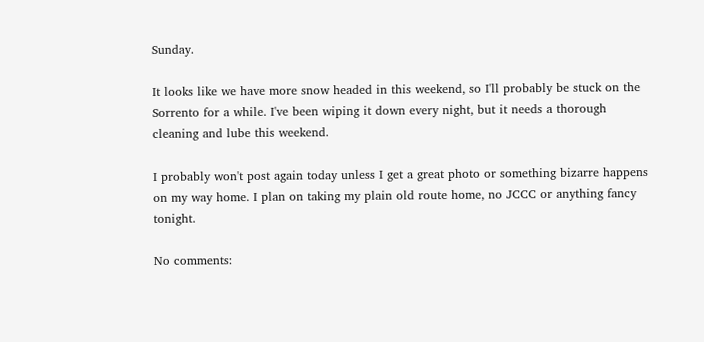Sunday.

It looks like we have more snow headed in this weekend, so I'll probably be stuck on the Sorrento for a while. I've been wiping it down every night, but it needs a thorough cleaning and lube this weekend.

I probably won't post again today unless I get a great photo or something bizarre happens on my way home. I plan on taking my plain old route home, no JCCC or anything fancy tonight.

No comments: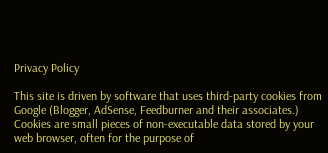Privacy Policy

This site is driven by software that uses third-party cookies from Google (Blogger, AdSense, Feedburner and their associates.) Cookies are small pieces of non-executable data stored by your web browser, often for the purpose of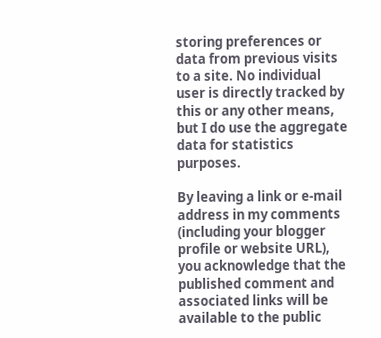storing preferences or data from previous visits to a site. No individual user is directly tracked by this or any other means, but I do use the aggregate data for statistics purposes.

By leaving a link or e-mail address in my comments (including your blogger profile or website URL), you acknowledge that the published comment and associated links will be available to the public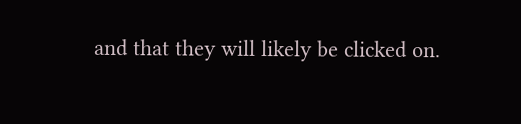and that they will likely be clicked on.